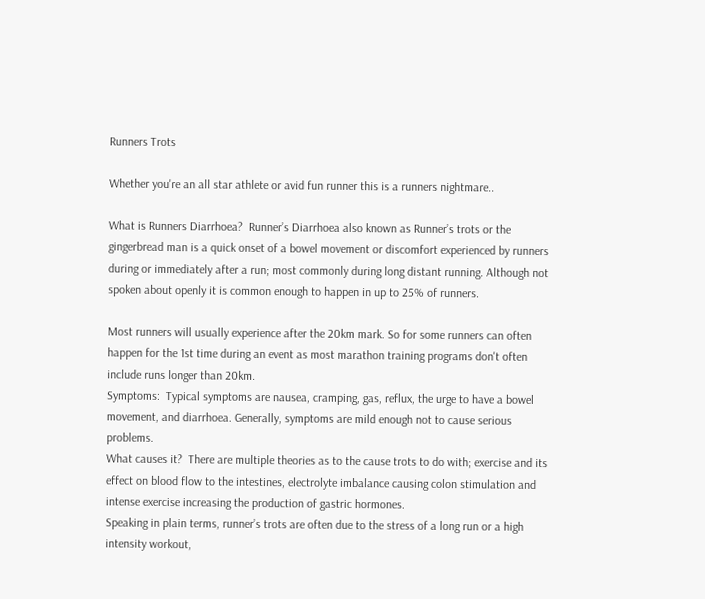Runners Trots

Whether you're an all star athlete or avid fun runner this is a runners nightmare..

What is Runners Diarrhoea?  Runner’s Diarrhoea also known as Runner’s trots or the gingerbread man is a quick onset of a bowel movement or discomfort experienced by runners during or immediately after a run; most commonly during long distant running. Although not spoken about openly it is common enough to happen in up to 25% of runners.

Most runners will usually experience after the 20km mark. So for some runners can often happen for the 1st time during an event as most marathon training programs don't often include runs longer than 20km.
Symptoms:  Typical symptoms are nausea, cramping, gas, reflux, the urge to have a bowel movement, and diarrhoea. Generally, symptoms are mild enough not to cause serious problems.
What causes it?  There are multiple theories as to the cause trots to do with; exercise and its effect on blood flow to the intestines, electrolyte imbalance causing colon stimulation and intense exercise increasing the production of gastric hormones.
Speaking in plain terms, runner’s trots are often due to the stress of a long run or a high intensity workout,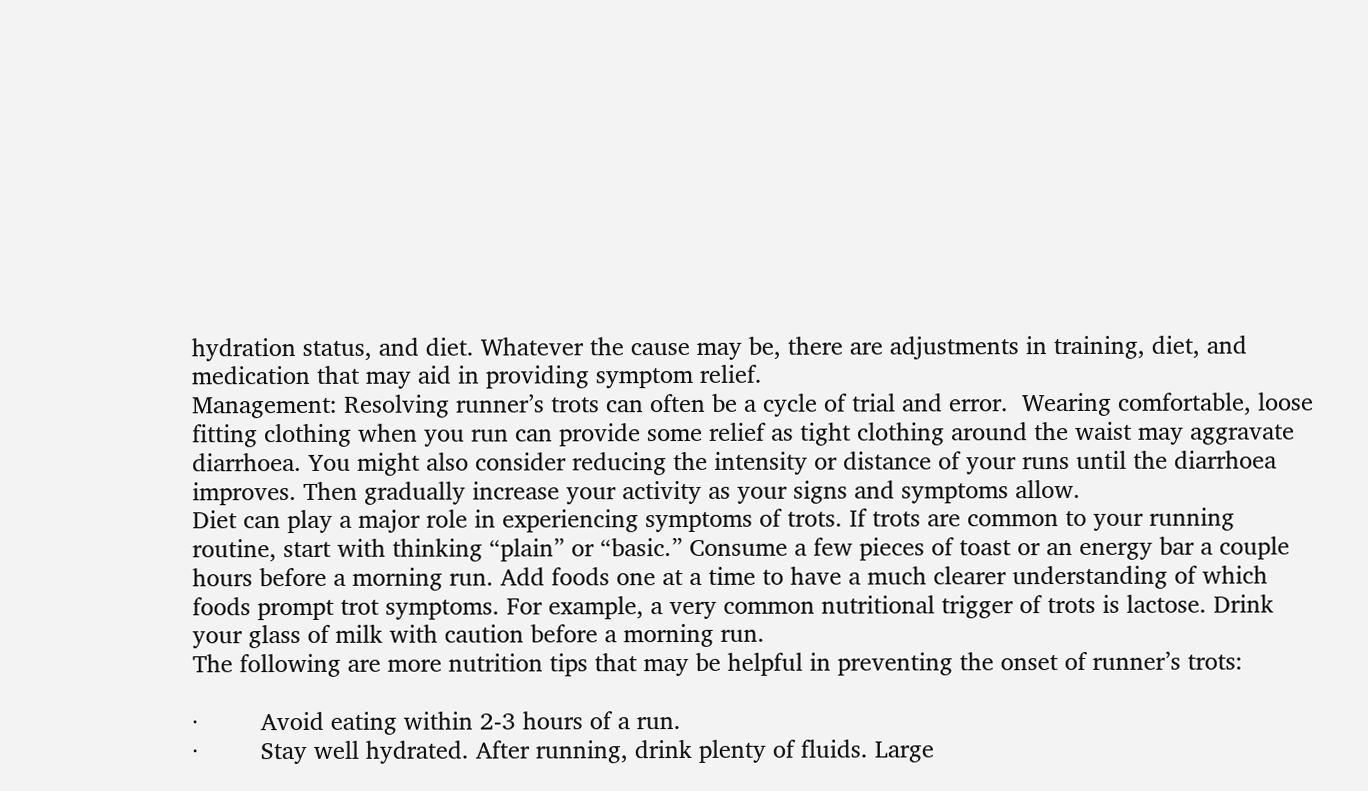hydration status, and diet. Whatever the cause may be, there are adjustments in training, diet, and medication that may aid in providing symptom relief.
Management: Resolving runner’s trots can often be a cycle of trial and error.  Wearing comfortable, loose fitting clothing when you run can provide some relief as tight clothing around the waist may aggravate diarrhoea. You might also consider reducing the intensity or distance of your runs until the diarrhoea improves. Then gradually increase your activity as your signs and symptoms allow.
Diet can play a major role in experiencing symptoms of trots. If trots are common to your running routine, start with thinking “plain” or “basic.” Consume a few pieces of toast or an energy bar a couple hours before a morning run. Add foods one at a time to have a much clearer understanding of which foods prompt trot symptoms. For example, a very common nutritional trigger of trots is lactose. Drink your glass of milk with caution before a morning run.
The following are more nutrition tips that may be helpful in preventing the onset of runner’s trots:

·         Avoid eating within 2-3 hours of a run.
·         Stay well hydrated. After running, drink plenty of fluids. Large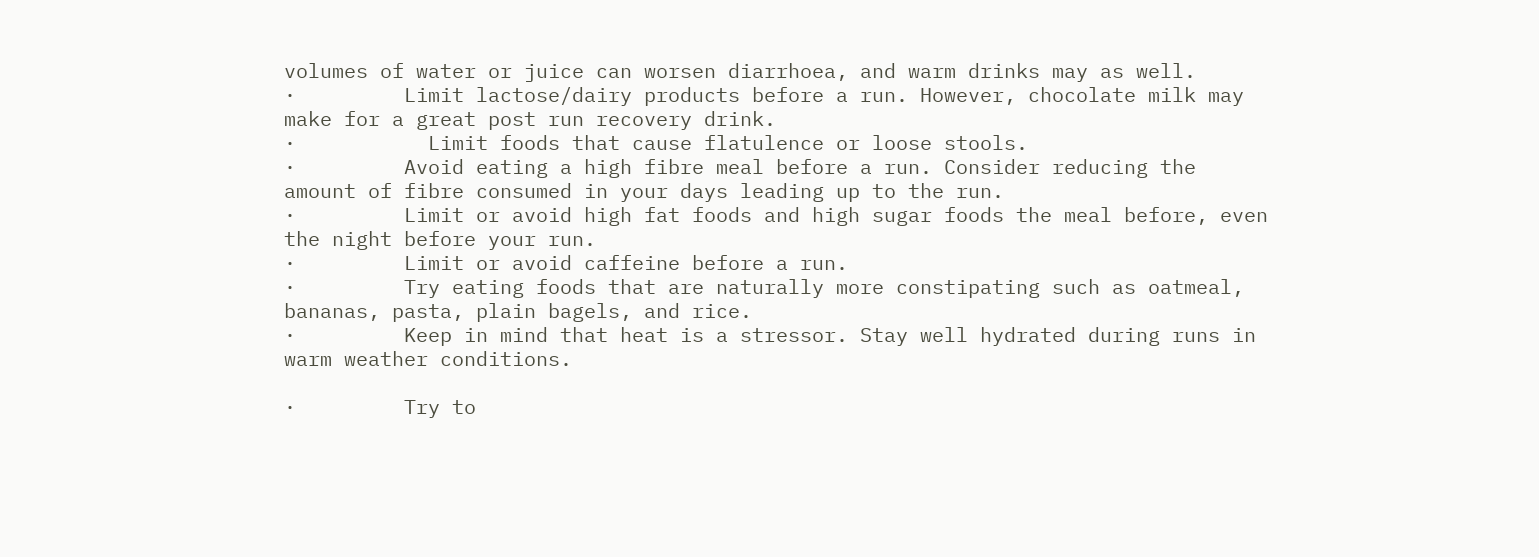volumes of water or juice can worsen diarrhoea, and warm drinks may as well.
·         Limit lactose/dairy products before a run. However, chocolate milk may make for a great post run recovery drink.
·           Limit foods that cause flatulence or loose stools.
·         Avoid eating a high fibre meal before a run. Consider reducing the amount of fibre consumed in your days leading up to the run.
·         Limit or avoid high fat foods and high sugar foods the meal before, even the night before your run.
·         Limit or avoid caffeine before a run.
·         Try eating foods that are naturally more constipating such as oatmeal, bananas, pasta, plain bagels, and rice.
·         Keep in mind that heat is a stressor. Stay well hydrated during runs in warm weather conditions.

·         Try to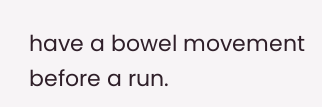have a bowel movement before a run.